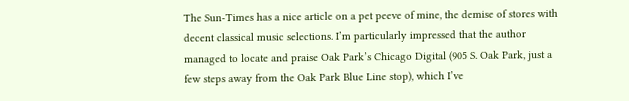The Sun-Times has a nice article on a pet peeve of mine, the demise of stores with decent classical music selections. I’m particularly impressed that the author managed to locate and praise Oak Park’s Chicago Digital (905 S. Oak Park, just a few steps away from the Oak Park Blue Line stop), which I’ve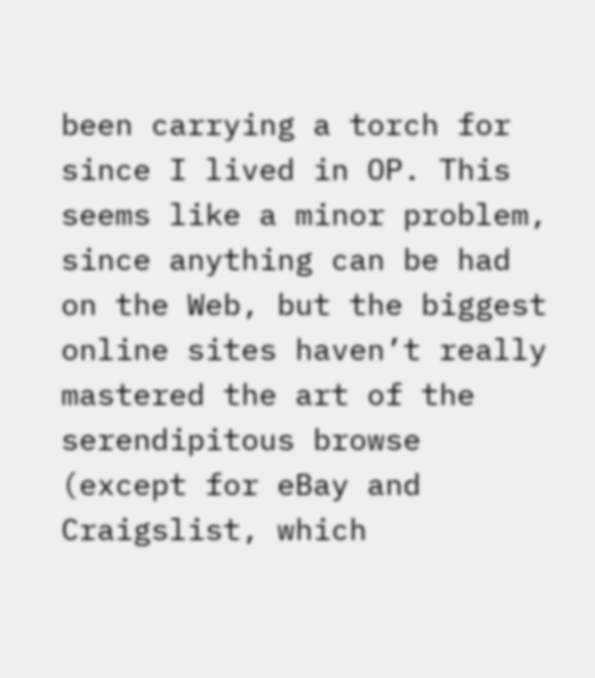been carrying a torch for since I lived in OP. This seems like a minor problem, since anything can be had on the Web, but the biggest online sites haven’t really mastered the art of the serendipitous browse (except for eBay and Craigslist, which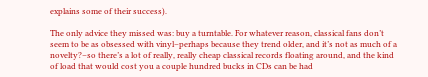explains some of their success).

The only advice they missed was: buy a turntable. For whatever reason, classical fans don’t seem to be as obsessed with vinyl–perhaps because they trend older, and it’s not as much of a novelty?–so there’s a lot of really, really cheap classical records floating around, and the kind of load that would cost you a couple hundred bucks in CDs can be had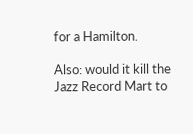for a Hamilton.

Also: would it kill the Jazz Record Mart to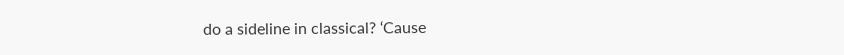do a sideline in classical? ‘Cause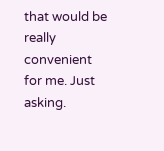that would be really convenient for me. Just asking.